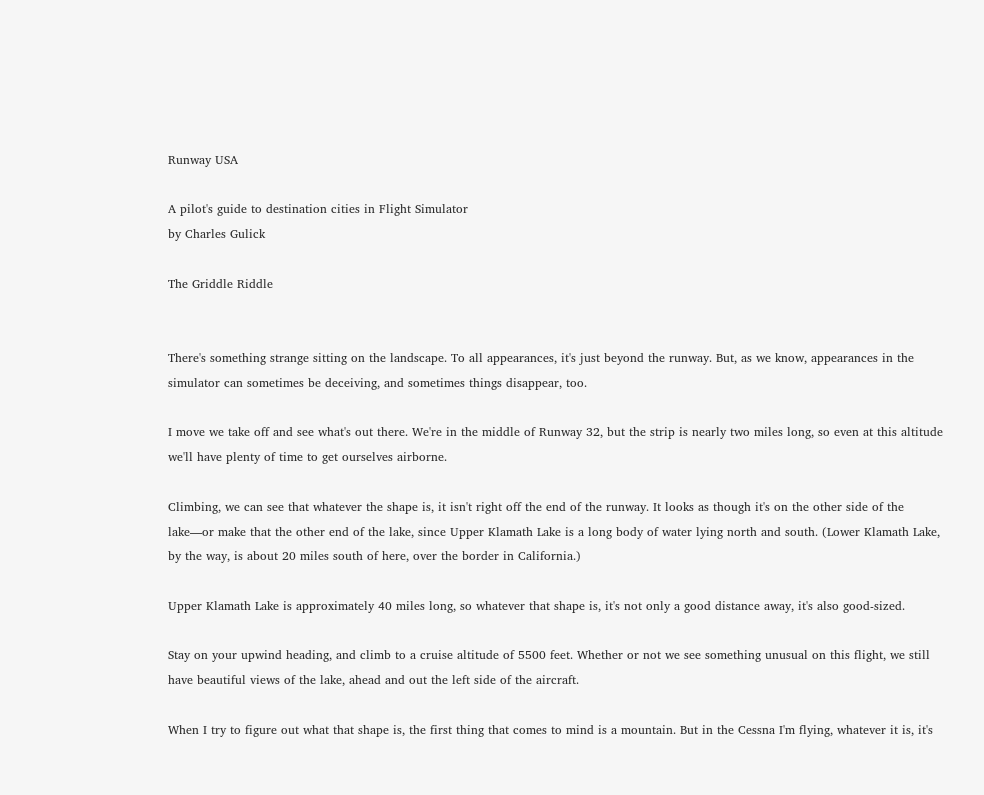Runway USA

A pilot's guide to destination cities in Flight Simulator
by Charles Gulick

The Griddle Riddle


There's something strange sitting on the landscape. To all appearances, it's just beyond the runway. But, as we know, appearances in the simulator can sometimes be deceiving, and sometimes things disappear, too.

I move we take off and see what's out there. We're in the middle of Runway 32, but the strip is nearly two miles long, so even at this altitude we'll have plenty of time to get ourselves airborne.

Climbing, we can see that whatever the shape is, it isn't right off the end of the runway. It looks as though it's on the other side of the lake—or make that the other end of the lake, since Upper Klamath Lake is a long body of water lying north and south. (Lower Klamath Lake, by the way, is about 20 miles south of here, over the border in California.)

Upper Klamath Lake is approximately 40 miles long, so whatever that shape is, it's not only a good distance away, it's also good-sized.

Stay on your upwind heading, and climb to a cruise altitude of 5500 feet. Whether or not we see something unusual on this flight, we still have beautiful views of the lake, ahead and out the left side of the aircraft.

When I try to figure out what that shape is, the first thing that comes to mind is a mountain. But in the Cessna I'm flying, whatever it is, it's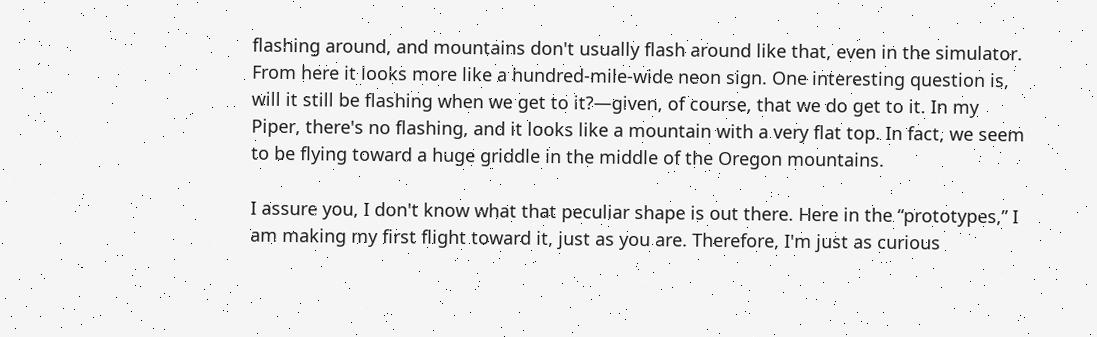flashing around, and mountains don't usually flash around like that, even in the simulator. From here it looks more like a hundred-mile-wide neon sign. One interesting question is, will it still be flashing when we get to it?—given, of course, that we do get to it. In my Piper, there's no flashing, and it looks like a mountain with a very flat top. In fact, we seem to be flying toward a huge griddle in the middle of the Oregon mountains.

I assure you, I don't know what that peculiar shape is out there. Here in the “prototypes,” I am making my first flight toward it, just as you are. Therefore, I'm just as curious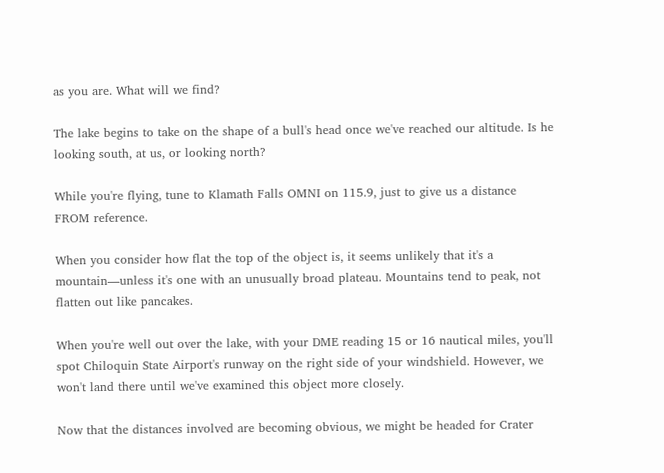as you are. What will we find?

The lake begins to take on the shape of a bull's head once we've reached our altitude. Is he looking south, at us, or looking north?

While you're flying, tune to Klamath Falls OMNI on 115.9, just to give us a distance FROM reference.

When you consider how flat the top of the object is, it seems unlikely that it's a mountain—unless it's one with an unusually broad plateau. Mountains tend to peak, not flatten out like pancakes.

When you're well out over the lake, with your DME reading 15 or 16 nautical miles, you'll spot Chiloquin State Airport's runway on the right side of your windshield. However, we won't land there until we've examined this object more closely.

Now that the distances involved are becoming obvious, we might be headed for Crater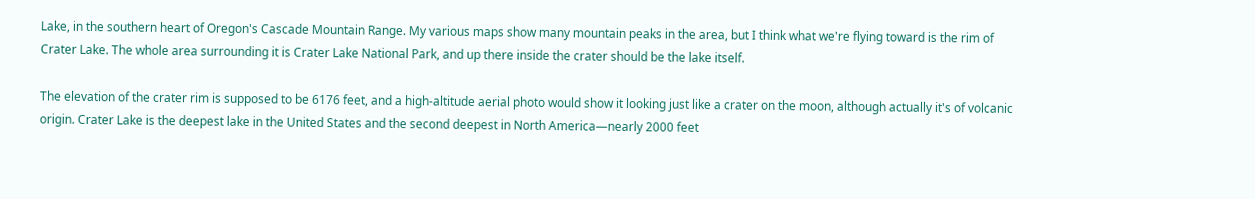Lake, in the southern heart of Oregon's Cascade Mountain Range. My various maps show many mountain peaks in the area, but I think what we're flying toward is the rim of Crater Lake. The whole area surrounding it is Crater Lake National Park, and up there inside the crater should be the lake itself.

The elevation of the crater rim is supposed to be 6176 feet, and a high-altitude aerial photo would show it looking just like a crater on the moon, although actually it's of volcanic origin. Crater Lake is the deepest lake in the United States and the second deepest in North America—nearly 2000 feet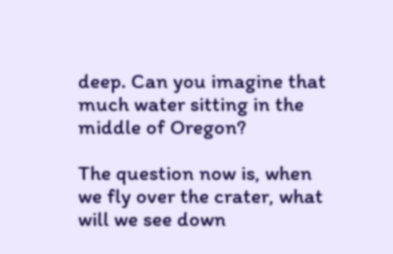deep. Can you imagine that much water sitting in the middle of Oregon?

The question now is, when we fly over the crater, what will we see down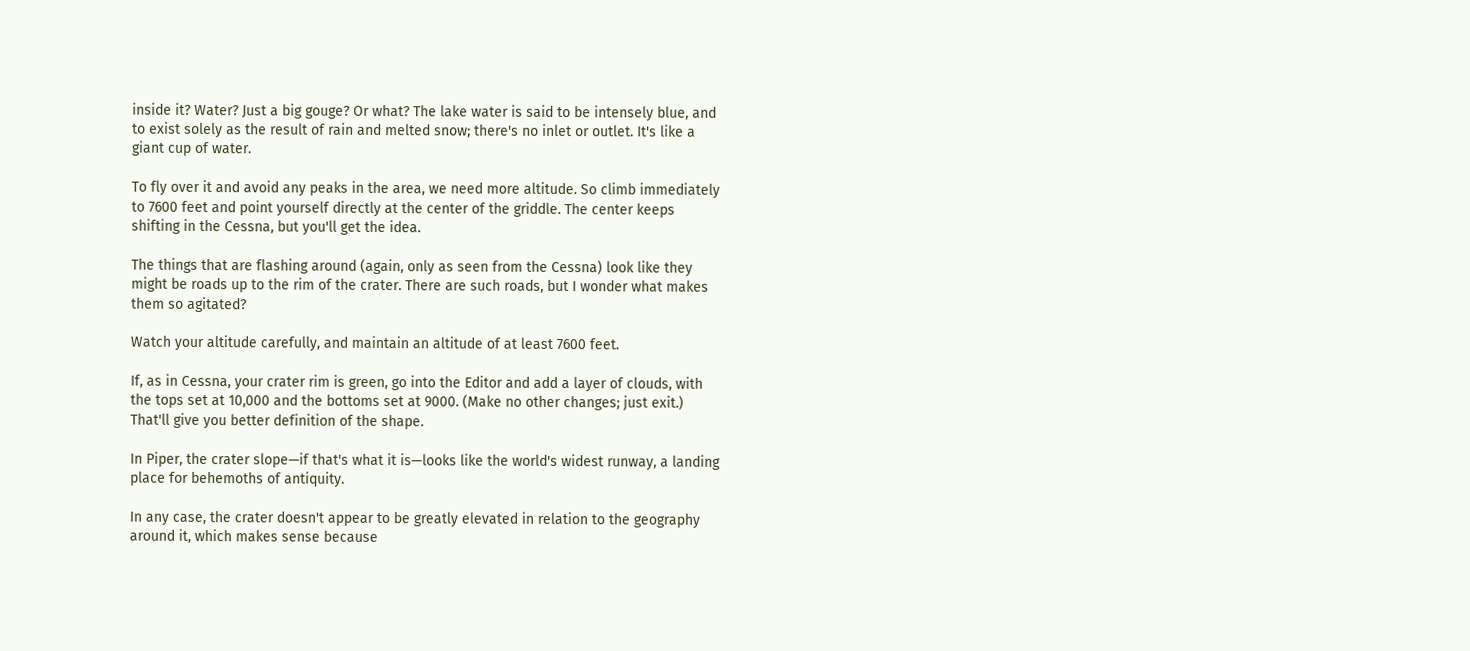inside it? Water? Just a big gouge? Or what? The lake water is said to be intensely blue, and to exist solely as the result of rain and melted snow; there's no inlet or outlet. It's like a giant cup of water.

To fly over it and avoid any peaks in the area, we need more altitude. So climb immediately to 7600 feet and point yourself directly at the center of the griddle. The center keeps shifting in the Cessna, but you'll get the idea.

The things that are flashing around (again, only as seen from the Cessna) look like they might be roads up to the rim of the crater. There are such roads, but I wonder what makes them so agitated?

Watch your altitude carefully, and maintain an altitude of at least 7600 feet.

If, as in Cessna, your crater rim is green, go into the Editor and add a layer of clouds, with the tops set at 10,000 and the bottoms set at 9000. (Make no other changes; just exit.) That'll give you better definition of the shape.

In Piper, the crater slope—if that's what it is—looks like the world's widest runway, a landing place for behemoths of antiquity.

In any case, the crater doesn't appear to be greatly elevated in relation to the geography around it, which makes sense because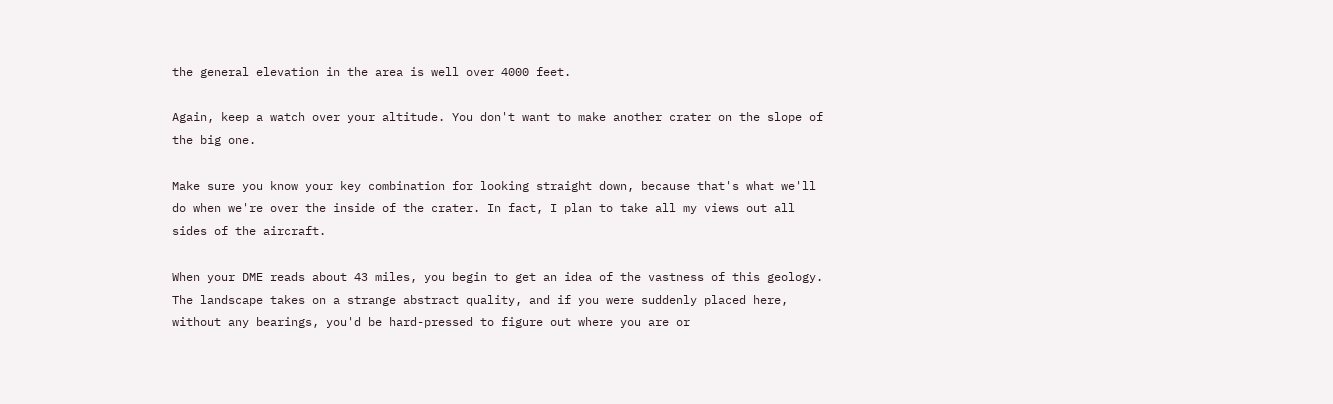the general elevation in the area is well over 4000 feet.

Again, keep a watch over your altitude. You don't want to make another crater on the slope of the big one.

Make sure you know your key combination for looking straight down, because that's what we'll do when we're over the inside of the crater. In fact, I plan to take all my views out all sides of the aircraft.

When your DME reads about 43 miles, you begin to get an idea of the vastness of this geology. The landscape takes on a strange abstract quality, and if you were suddenly placed here, without any bearings, you'd be hard-pressed to figure out where you are or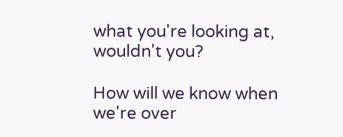what you're looking at, wouldn't you?

How will we know when we're over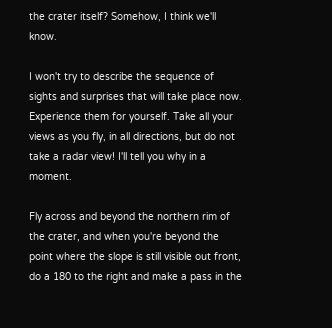the crater itself? Somehow, I think we'll know.

I won't try to describe the sequence of sights and surprises that will take place now. Experience them for yourself. Take all your views as you fly, in all directions, but do not take a radar view! I'll tell you why in a moment.

Fly across and beyond the northern rim of the crater, and when you're beyond the point where the slope is still visible out front, do a 180 to the right and make a pass in the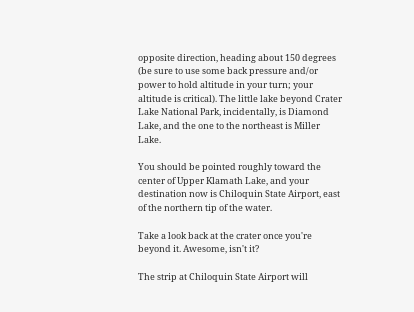opposite direction, heading about 150 degrees (be sure to use some back pressure and/or power to hold altitude in your turn; your altitude is critical). The little lake beyond Crater Lake National Park, incidentally, is Diamond Lake, and the one to the northeast is Miller Lake.

You should be pointed roughly toward the center of Upper Klamath Lake, and your destination now is Chiloquin State Airport, east of the northern tip of the water.

Take a look back at the crater once you're beyond it. Awesome, isn't it?

The strip at Chiloquin State Airport will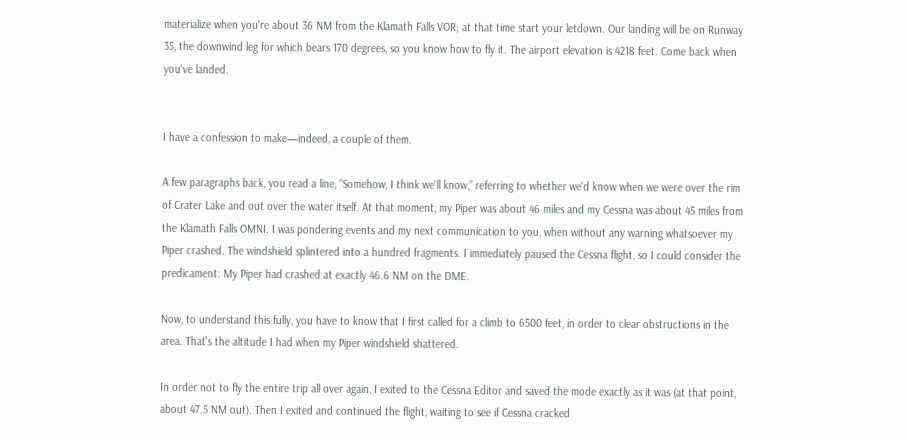materialize when you're about 36 NM from the Klamath Falls VOR; at that time start your letdown. Our landing will be on Runway 35, the downwind leg for which bears 170 degrees, so you know how to fly it. The airport elevation is 4218 feet. Come back when you've landed.


I have a confession to make—indeed, a couple of them.

A few paragraphs back, you read a line, “Somehow, I think we'll know,” referring to whether we'd know when we were over the rim of Crater Lake and out over the water itself. At that moment, my Piper was about 46 miles and my Cessna was about 45 miles from the Klamath Falls OMNI. I was pondering events and my next communication to you, when without any warning whatsoever my Piper crashed. The windshield splintered into a hundred fragments. I immediately paused the Cessna flight, so I could consider the predicament: My Piper had crashed at exactly 46.6 NM on the DME.

Now, to understand this fully, you have to know that I first called for a climb to 6500 feet, in order to clear obstructions in the area. That's the altitude I had when my Piper windshield shattered.

In order not to fly the entire trip all over again, I exited to the Cessna Editor and saved the mode exactly as it was (at that point, about 47.5 NM out). Then I exited and continued the flight, waiting to see if Cessna cracked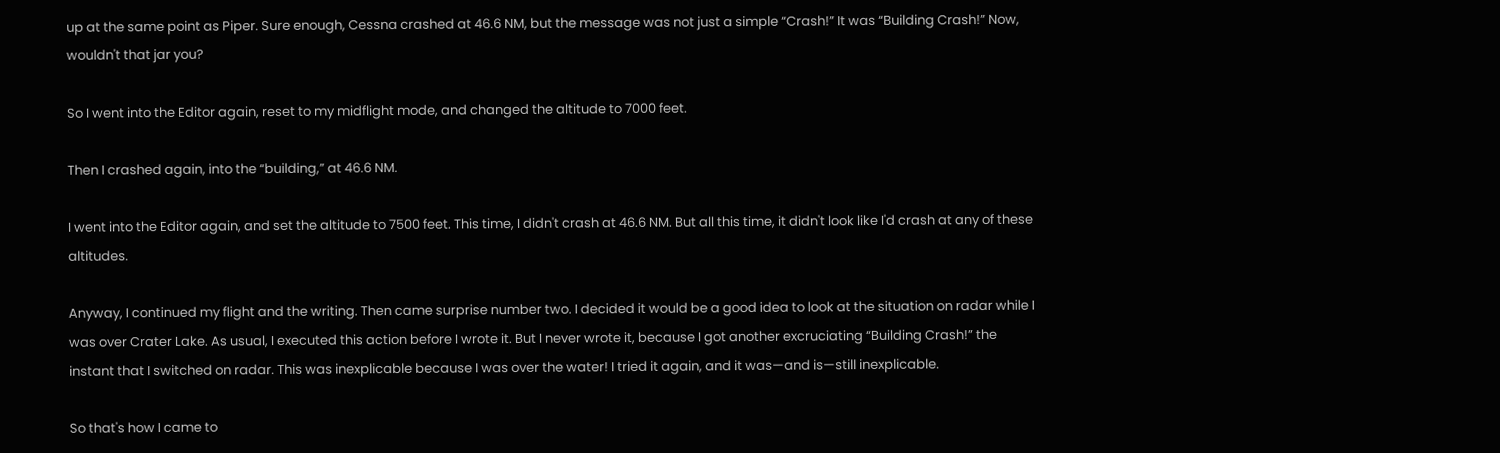up at the same point as Piper. Sure enough, Cessna crashed at 46.6 NM, but the message was not just a simple “Crash!” It was “Building Crash!” Now, wouldn't that jar you?

So I went into the Editor again, reset to my midflight mode, and changed the altitude to 7000 feet.

Then I crashed again, into the “building,” at 46.6 NM.

I went into the Editor again, and set the altitude to 7500 feet. This time, I didn't crash at 46.6 NM. But all this time, it didn't look like I'd crash at any of these altitudes.

Anyway, I continued my flight and the writing. Then came surprise number two. I decided it would be a good idea to look at the situation on radar while I was over Crater Lake. As usual, I executed this action before I wrote it. But I never wrote it, because I got another excruciating “Building Crash!” the instant that I switched on radar. This was inexplicable because I was over the water! I tried it again, and it was—and is—still inexplicable.

So that's how I came to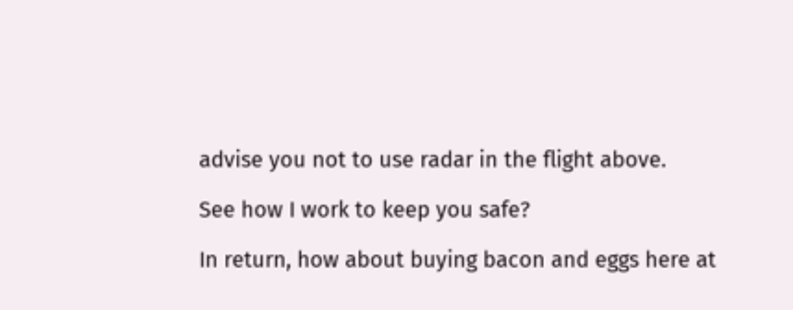advise you not to use radar in the flight above.

See how I work to keep you safe?

In return, how about buying bacon and eggs here at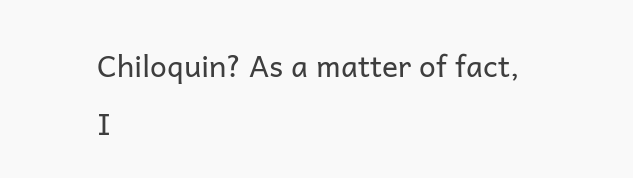Chiloquin? As a matter of fact, I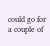could go for a couple of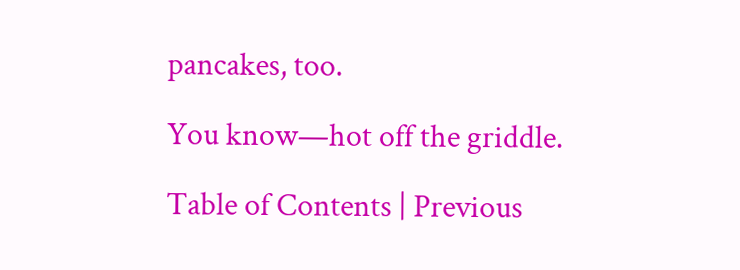pancakes, too.

You know—hot off the griddle.

Table of Contents | Previous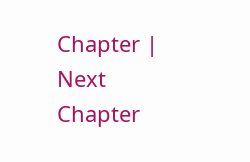Chapter | Next Chapter